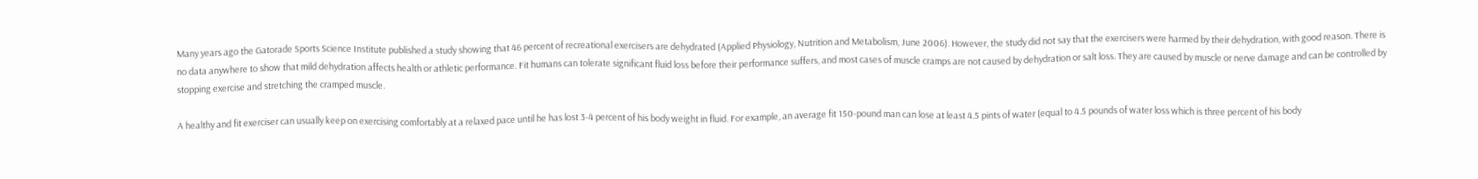Many years ago the Gatorade Sports Science Institute published a study showing that 46 percent of recreational exercisers are dehydrated (Applied Physiology, Nutrition and Metabolism, June 2006). However, the study did not say that the exercisers were harmed by their dehydration, with good reason. There is no data anywhere to show that mild dehydration affects health or athletic performance. Fit humans can tolerate significant fluid loss before their performance suffers, and most cases of muscle cramps are not caused by dehydration or salt loss. They are caused by muscle or nerve damage and can be controlled by stopping exercise and stretching the cramped muscle.

A healthy and fit exerciser can usually keep on exercising comfortably at a relaxed pace until he has lost 3-4 percent of his body weight in fluid. For example, an average fit 150-pound man can lose at least 4.5 pints of water (equal to 4.5 pounds of water loss which is three percent of his body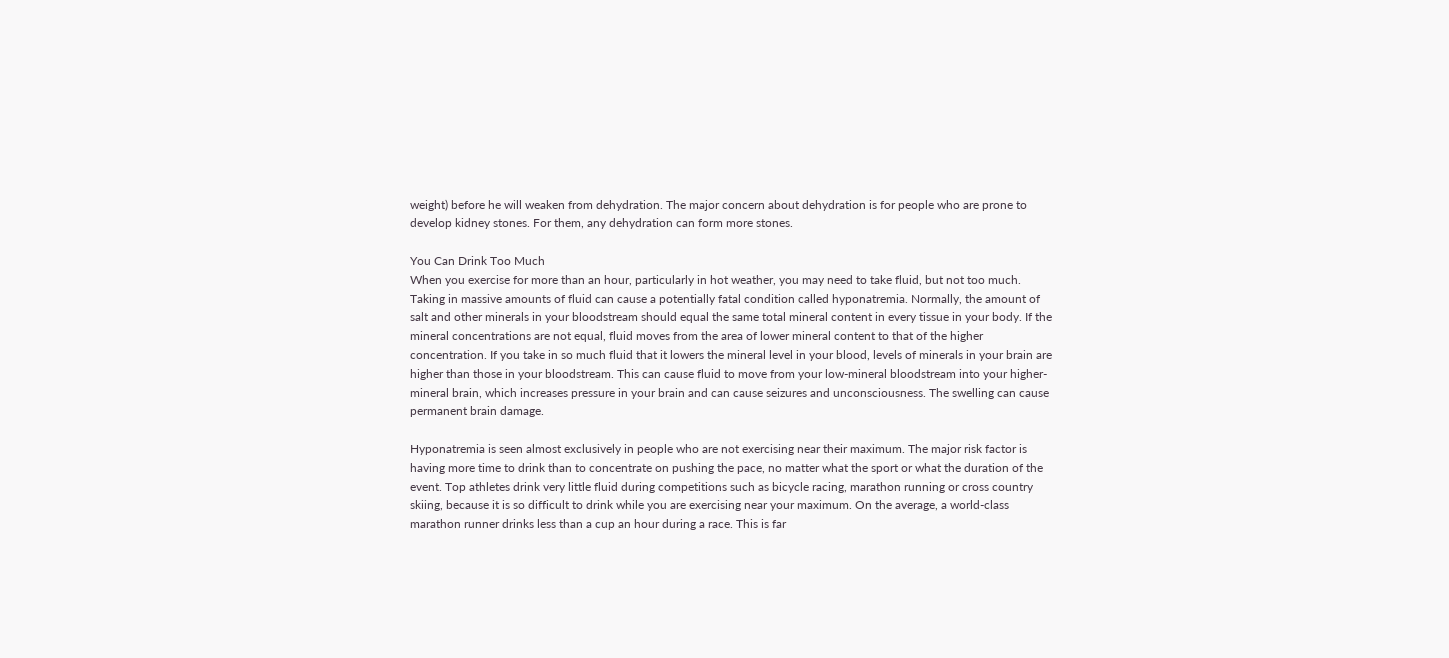weight) before he will weaken from dehydration. The major concern about dehydration is for people who are prone to develop kidney stones. For them, any dehydration can form more stones.

You Can Drink Too Much
When you exercise for more than an hour, particularly in hot weather, you may need to take fluid, but not too much. Taking in massive amounts of fluid can cause a potentially fatal condition called hyponatremia. Normally, the amount of salt and other minerals in your bloodstream should equal the same total mineral content in every tissue in your body. If the mineral concentrations are not equal, fluid moves from the area of lower mineral content to that of the higher concentration. If you take in so much fluid that it lowers the mineral level in your blood, levels of minerals in your brain are higher than those in your bloodstream. This can cause fluid to move from your low-mineral bloodstream into your higher-mineral brain, which increases pressure in your brain and can cause seizures and unconsciousness. The swelling can cause permanent brain damage.

Hyponatremia is seen almost exclusively in people who are not exercising near their maximum. The major risk factor is having more time to drink than to concentrate on pushing the pace, no matter what the sport or what the duration of the event. Top athletes drink very little fluid during competitions such as bicycle racing, marathon running or cross country skiing, because it is so difficult to drink while you are exercising near your maximum. On the average, a world-class marathon runner drinks less than a cup an hour during a race. This is far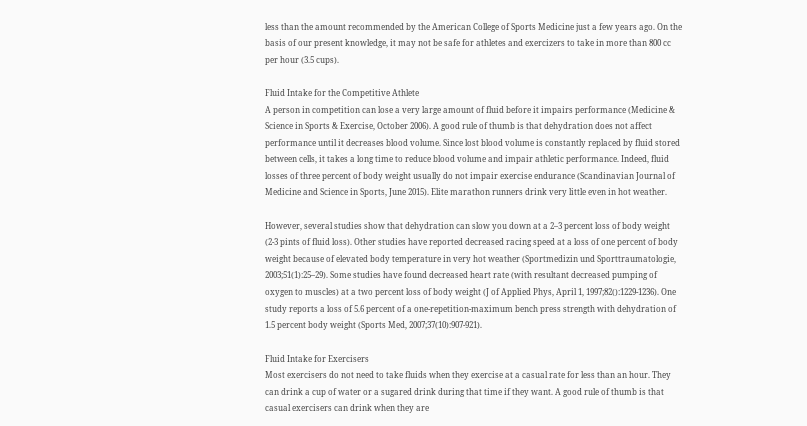less than the amount recommended by the American College of Sports Medicine just a few years ago. On the basis of our present knowledge, it may not be safe for athletes and exercizers to take in more than 800 cc per hour (3.5 cups).

Fluid Intake for the Competitive Athlete
A person in competition can lose a very large amount of fluid before it impairs performance (Medicine & Science in Sports & Exercise, October 2006). A good rule of thumb is that dehydration does not affect performance until it decreases blood volume. Since lost blood volume is constantly replaced by fluid stored between cells, it takes a long time to reduce blood volume and impair athletic performance. Indeed, fluid losses of three percent of body weight usually do not impair exercise endurance (Scandinavian Journal of Medicine and Science in Sports, June 2015). Elite marathon runners drink very little even in hot weather.

However, several studies show that dehydration can slow you down at a 2–3 percent loss of body weight (2-3 pints of fluid loss). Other studies have reported decreased racing speed at a loss of one percent of body weight because of elevated body temperature in very hot weather (Sportmedizin und Sporttraumatologie, 2003;51(1):25–29). Some studies have found decreased heart rate (with resultant decreased pumping of oxygen to muscles) at a two percent loss of body weight (J of Applied Phys, April 1, 1997;82():1229-1236). One study reports a loss of 5.6 percent of a one-repetition-maximum bench press strength with dehydration of 1.5 percent body weight (Sports Med, 2007;37(10):907-921).

Fluid Intake for Exercisers
Most exercisers do not need to take fluids when they exercise at a casual rate for less than an hour. They can drink a cup of water or a sugared drink during that time if they want. A good rule of thumb is that casual exercisers can drink when they are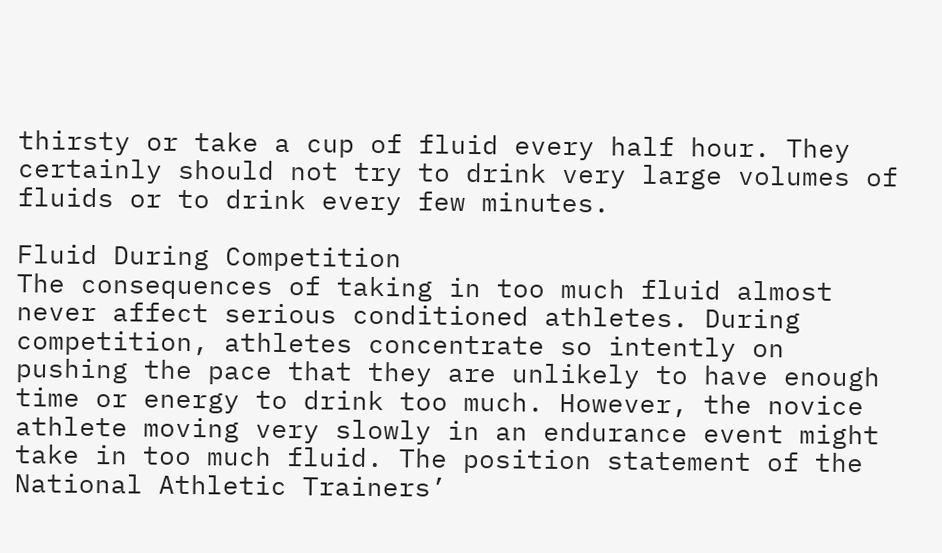thirsty or take a cup of fluid every half hour. They certainly should not try to drink very large volumes of fluids or to drink every few minutes.

Fluid During Competition
The consequences of taking in too much fluid almost never affect serious conditioned athletes. During competition, athletes concentrate so intently on pushing the pace that they are unlikely to have enough time or energy to drink too much. However, the novice athlete moving very slowly in an endurance event might take in too much fluid. The position statement of the National Athletic Trainers’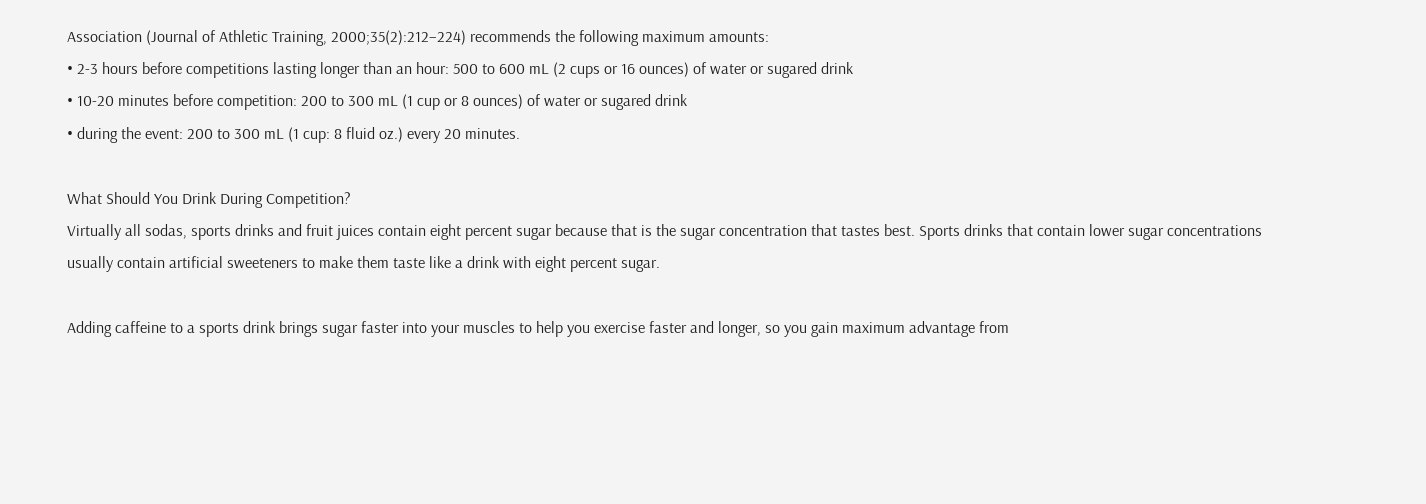Association (Journal of Athletic Training, 2000;35(2):212–224) recommends the following maximum amounts:
• 2-3 hours before competitions lasting longer than an hour: 500 to 600 mL (2 cups or 16 ounces) of water or sugared drink
• 10-20 minutes before competition: 200 to 300 mL (1 cup or 8 ounces) of water or sugared drink
• during the event: 200 to 300 mL (1 cup: 8 fluid oz.) every 20 minutes.

What Should You Drink During Competition?
Virtually all sodas, sports drinks and fruit juices contain eight percent sugar because that is the sugar concentration that tastes best. Sports drinks that contain lower sugar concentrations usually contain artificial sweeteners to make them taste like a drink with eight percent sugar.

Adding caffeine to a sports drink brings sugar faster into your muscles to help you exercise faster and longer, so you gain maximum advantage from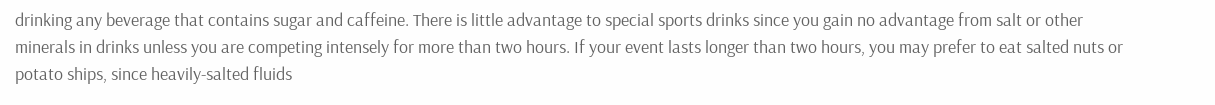drinking any beverage that contains sugar and caffeine. There is little advantage to special sports drinks since you gain no advantage from salt or other minerals in drinks unless you are competing intensely for more than two hours. If your event lasts longer than two hours, you may prefer to eat salted nuts or potato ships, since heavily-salted fluids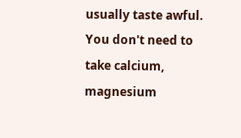usually taste awful. You don't need to take calcium, magnesium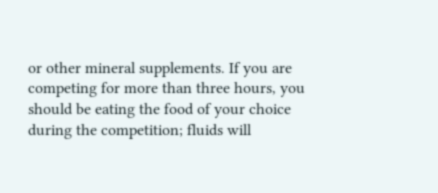or other mineral supplements. If you are competing for more than three hours, you should be eating the food of your choice during the competition; fluids will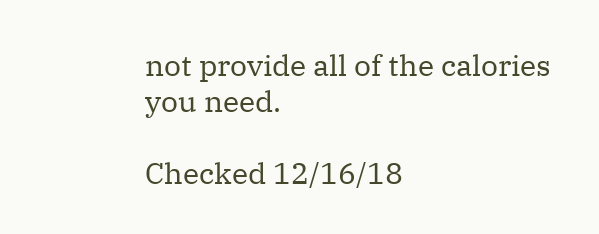not provide all of the calories you need.

Checked 12/16/18